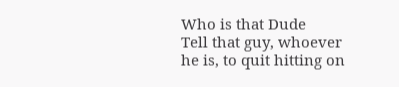Who is that Dude
Tell that guy, whoever he is, to quit hitting on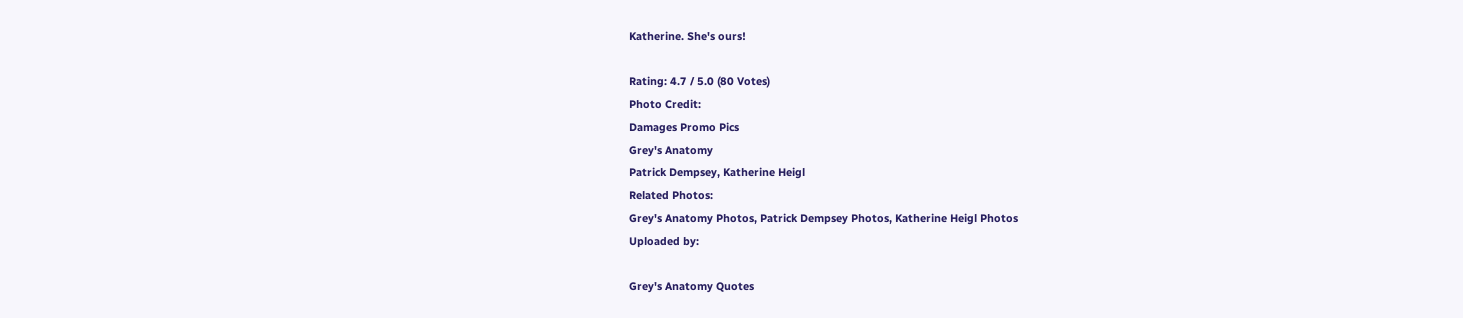Katherine. She's ours!

Rating: 4.7 / 5.0 (80 Votes)
Photo Credit:
Damages Promo Pics
Grey's Anatomy
Patrick Dempsey, Katherine Heigl
Related Photos:
Grey's Anatomy Photos, Patrick Dempsey Photos, Katherine Heigl Photos
Uploaded by:

Grey's Anatomy Quotes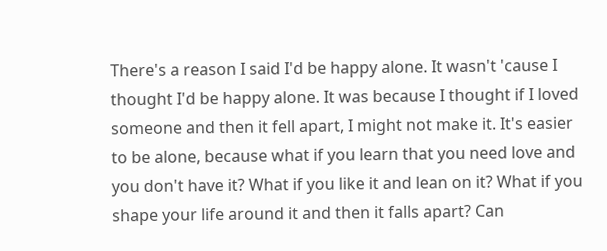There's a reason I said I'd be happy alone. It wasn't 'cause I thought I'd be happy alone. It was because I thought if I loved someone and then it fell apart, I might not make it. It's easier to be alone, because what if you learn that you need love and you don't have it? What if you like it and lean on it? What if you shape your life around it and then it falls apart? Can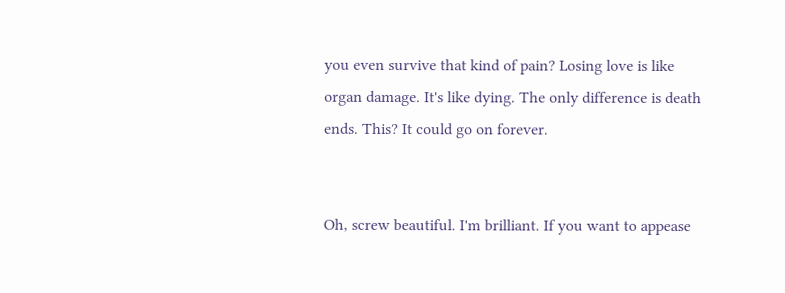you even survive that kind of pain? Losing love is like organ damage. It's like dying. The only difference is death ends. This? It could go on forever.


Oh, screw beautiful. I'm brilliant. If you want to appease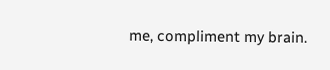me, compliment my brain.